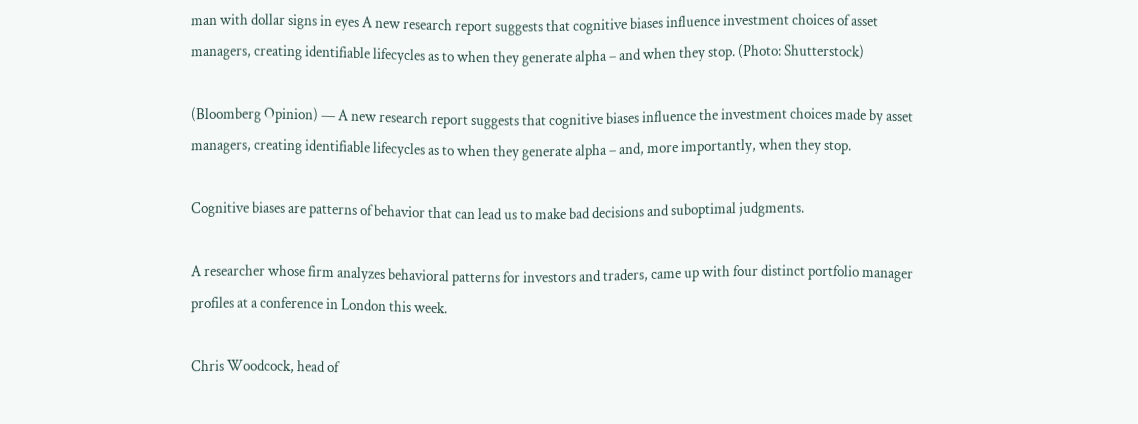man with dollar signs in eyes A new research report suggests that cognitive biases influence investment choices of asset managers, creating identifiable lifecycles as to when they generate alpha – and when they stop. (Photo: Shutterstock)

(Bloomberg Opinion) — A new research report suggests that cognitive biases influence the investment choices made by asset managers, creating identifiable lifecycles as to when they generate alpha – and, more importantly, when they stop.

Cognitive biases are patterns of behavior that can lead us to make bad decisions and suboptimal judgments.

A researcher whose firm analyzes behavioral patterns for investors and traders, came up with four distinct portfolio manager profiles at a conference in London this week.

Chris Woodcock, head of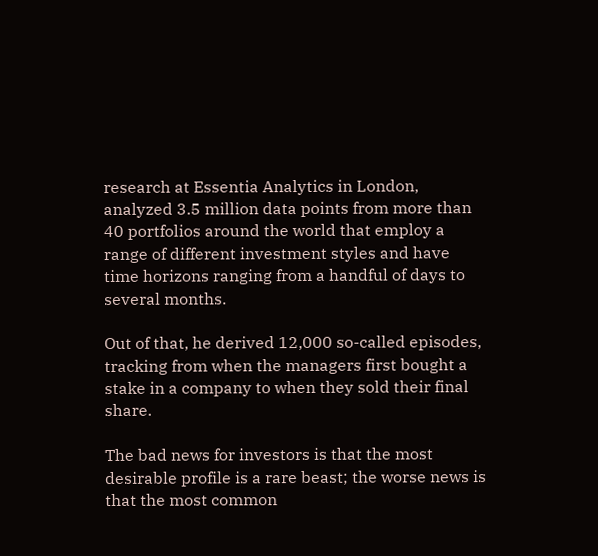research at Essentia Analytics in London, analyzed 3.5 million data points from more than 40 portfolios around the world that employ a range of different investment styles and have time horizons ranging from a handful of days to several months.

Out of that, he derived 12,000 so-called episodes, tracking from when the managers first bought a stake in a company to when they sold their final share.

The bad news for investors is that the most desirable profile is a rare beast; the worse news is that the most common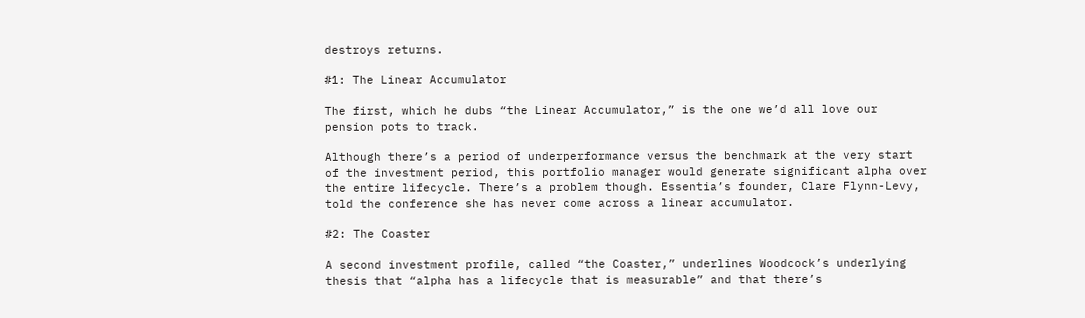destroys returns.

#1: The Linear Accumulator

The first, which he dubs “the Linear Accumulator,” is the one we’d all love our pension pots to track.

Although there’s a period of underperformance versus the benchmark at the very start of the investment period, this portfolio manager would generate significant alpha over the entire lifecycle. There’s a problem though. Essentia’s founder, Clare Flynn-Levy, told the conference she has never come across a linear accumulator.

#2: The Coaster

A second investment profile, called “the Coaster,” underlines Woodcock’s underlying thesis that “alpha has a lifecycle that is measurable” and that there’s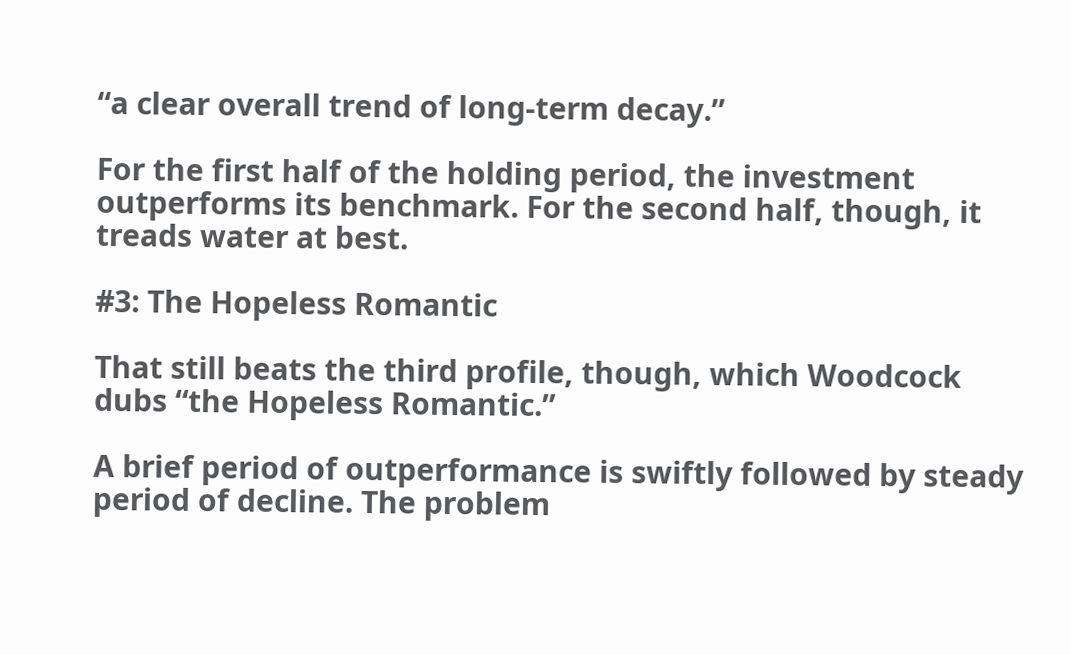“a clear overall trend of long-term decay.”

For the first half of the holding period, the investment outperforms its benchmark. For the second half, though, it treads water at best.

#3: The Hopeless Romantic

That still beats the third profile, though, which Woodcock dubs “the Hopeless Romantic.”

A brief period of outperformance is swiftly followed by steady period of decline. The problem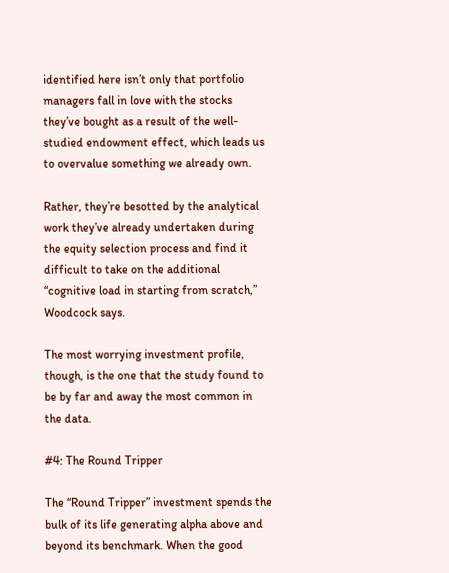identified here isn’t only that portfolio managers fall in love with the stocks they’ve bought as a result of the well-studied endowment effect, which leads us to overvalue something we already own.

Rather, they’re besotted by the analytical work they’ve already undertaken during the equity selection process and find it difficult to take on the additional “cognitive load in starting from scratch,” Woodcock says.

The most worrying investment profile, though, is the one that the study found to be by far and away the most common in the data.

#4: The Round Tripper

The “Round Tripper” investment spends the bulk of its life generating alpha above and beyond its benchmark. When the good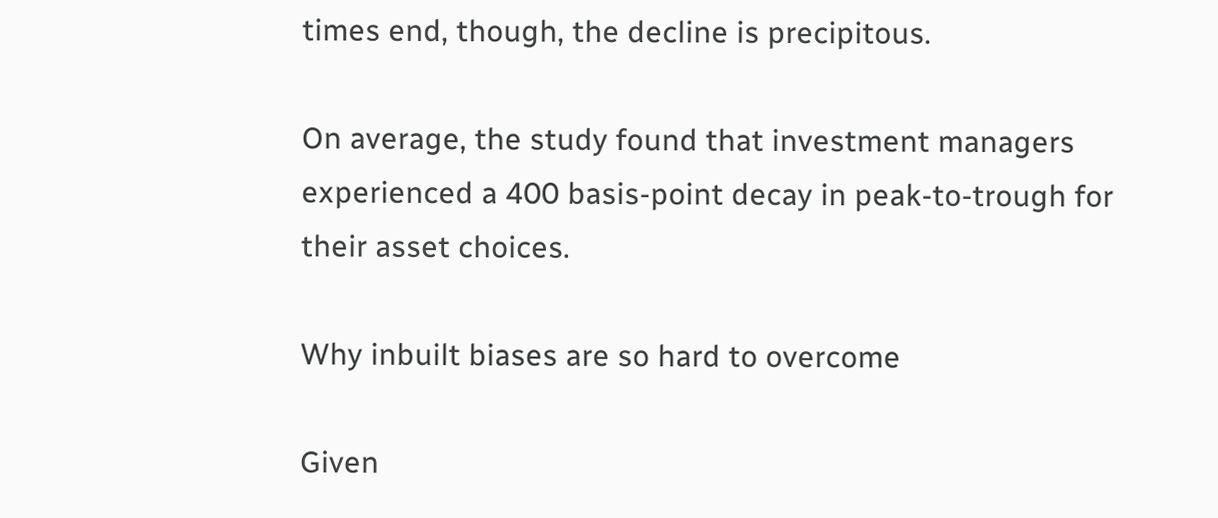times end, though, the decline is precipitous.

On average, the study found that investment managers experienced a 400 basis-point decay in peak-to-trough for their asset choices.

Why inbuilt biases are so hard to overcome

Given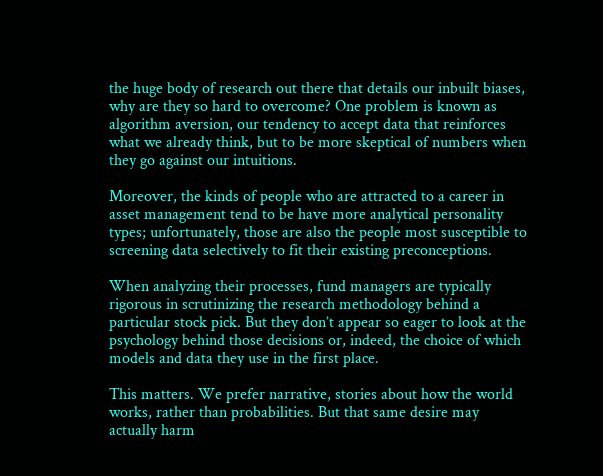the huge body of research out there that details our inbuilt biases, why are they so hard to overcome? One problem is known as algorithm aversion, our tendency to accept data that reinforces what we already think, but to be more skeptical of numbers when they go against our intuitions.

Moreover, the kinds of people who are attracted to a career in asset management tend to be have more analytical personality types; unfortunately, those are also the people most susceptible to screening data selectively to fit their existing preconceptions.

When analyzing their processes, fund managers are typically rigorous in scrutinizing the research methodology behind a particular stock pick. But they don’t appear so eager to look at the psychology behind those decisions or, indeed, the choice of which models and data they use in the first place.

This matters. We prefer narrative, stories about how the world works, rather than probabilities. But that same desire may actually harm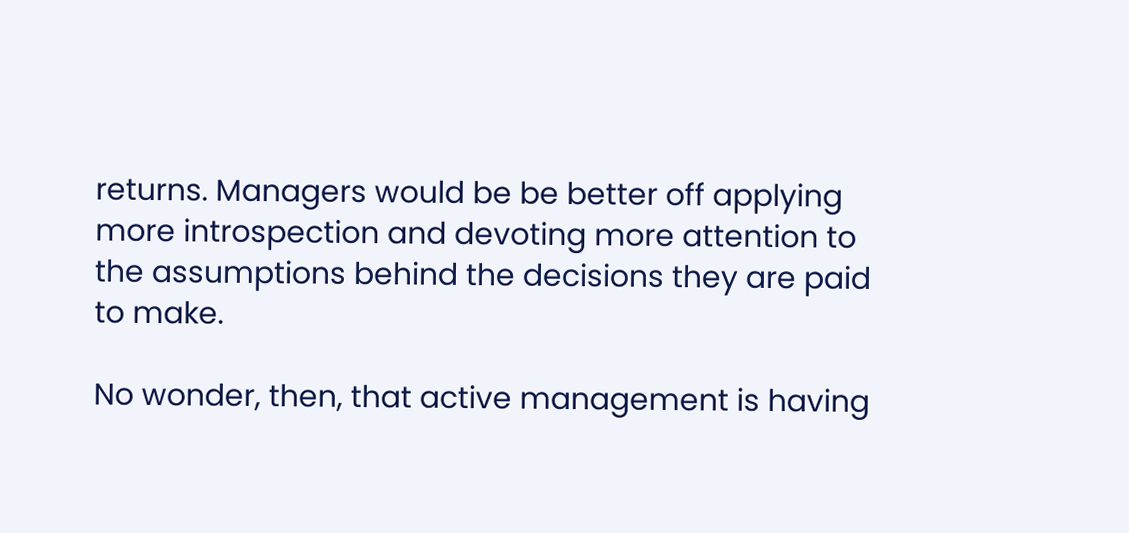returns. Managers would be be better off applying more introspection and devoting more attention to the assumptions behind the decisions they are paid to make.

No wonder, then, that active management is having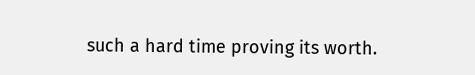such a hard time proving its worth.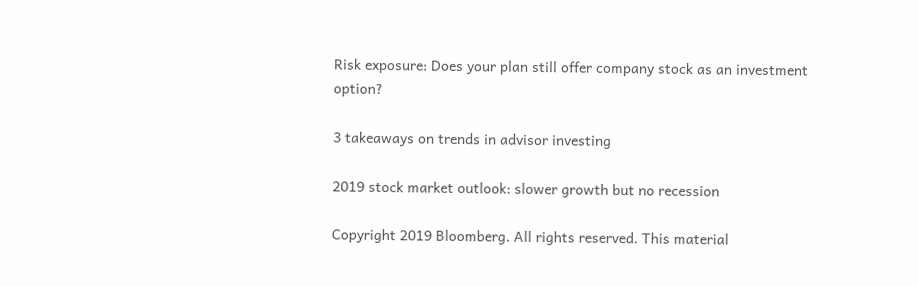Risk exposure: Does your plan still offer company stock as an investment option?

3 takeaways on trends in advisor investing

2019 stock market outlook: slower growth but no recession

Copyright 2019 Bloomberg. All rights reserved. This material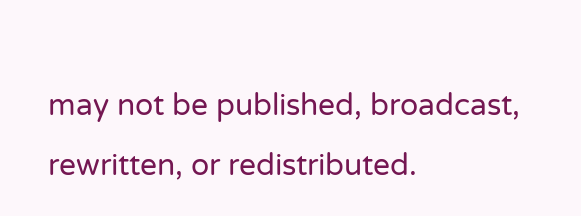may not be published, broadcast, rewritten, or redistributed.